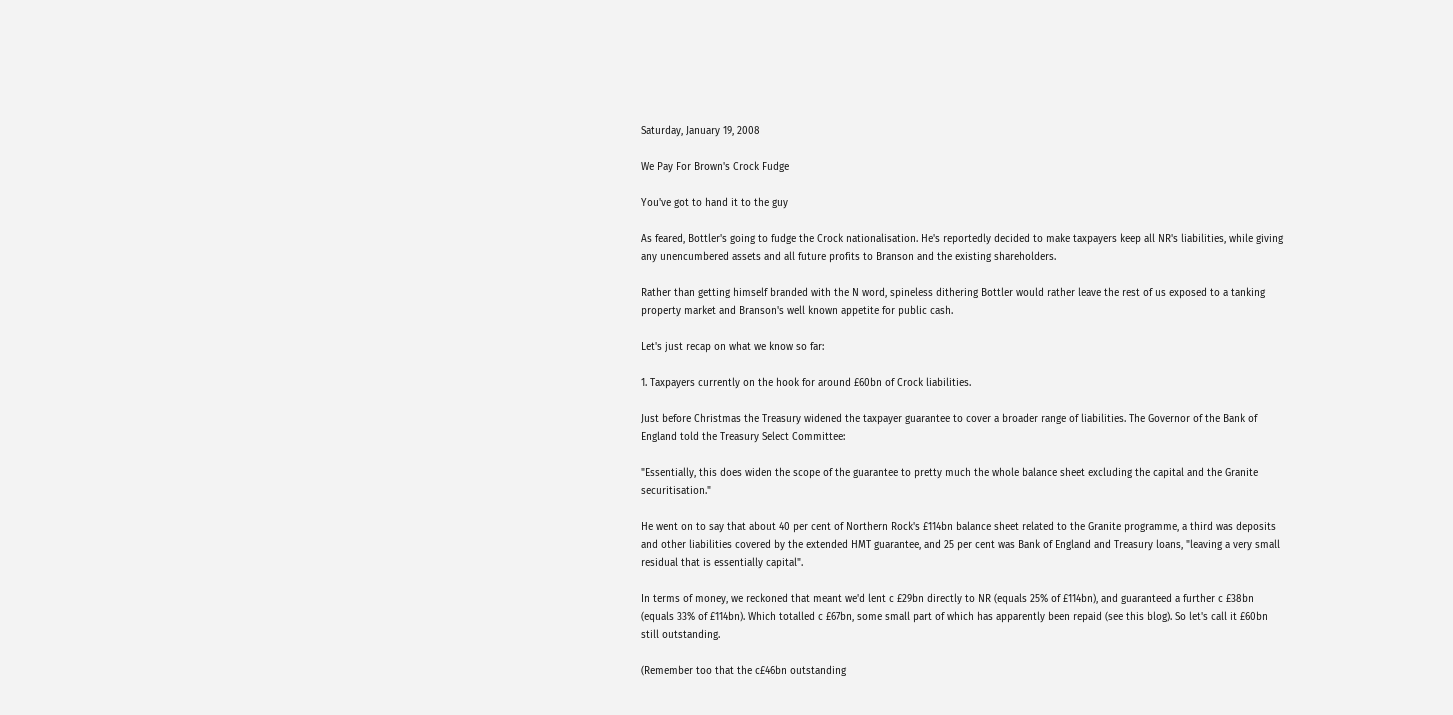Saturday, January 19, 2008

We Pay For Brown's Crock Fudge

You've got to hand it to the guy

As feared, Bottler's going to fudge the Crock nationalisation. He's reportedly decided to make taxpayers keep all NR's liabilities, while giving any unencumbered assets and all future profits to Branson and the existing shareholders.

Rather than getting himself branded with the N word, spineless dithering Bottler would rather leave the rest of us exposed to a tanking property market and Branson's well known appetite for public cash.

Let's just recap on what we know so far:

1. Taxpayers currently on the hook for around £60bn of Crock liabilities.

Just before Christmas the Treasury widened the taxpayer guarantee to cover a broader range of liabilities. The Governor of the Bank of England told the Treasury Select Committee:

"Essentially, this does widen the scope of the guarantee to pretty much the whole balance sheet excluding the capital and the Granite securitisation."

He went on to say that about 40 per cent of Northern Rock's £114bn balance sheet related to the Granite programme, a third was deposits and other liabilities covered by the extended HMT guarantee, and 25 per cent was Bank of England and Treasury loans, "leaving a very small residual that is essentially capital".

In terms of money, we reckoned that meant we'd lent c £29bn directly to NR (equals 25% of £114bn), and guaranteed a further c £38bn (equals 33% of £114bn). Which totalled c £67bn, some small part of which has apparently been repaid (see this blog). So let's call it £60bn still outstanding.

(Remember too that the c£46bn outstanding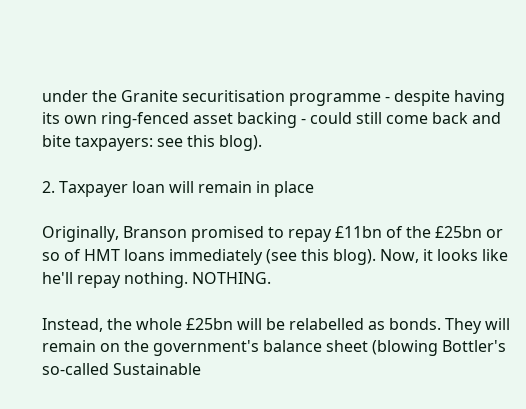under the Granite securitisation programme - despite having its own ring-fenced asset backing - could still come back and bite taxpayers: see this blog).

2. Taxpayer loan will remain in place

Originally, Branson promised to repay £11bn of the £25bn or so of HMT loans immediately (see this blog). Now, it looks like he'll repay nothing. NOTHING.

Instead, the whole £25bn will be relabelled as bonds. They will remain on the government's balance sheet (blowing Bottler's so-called Sustainable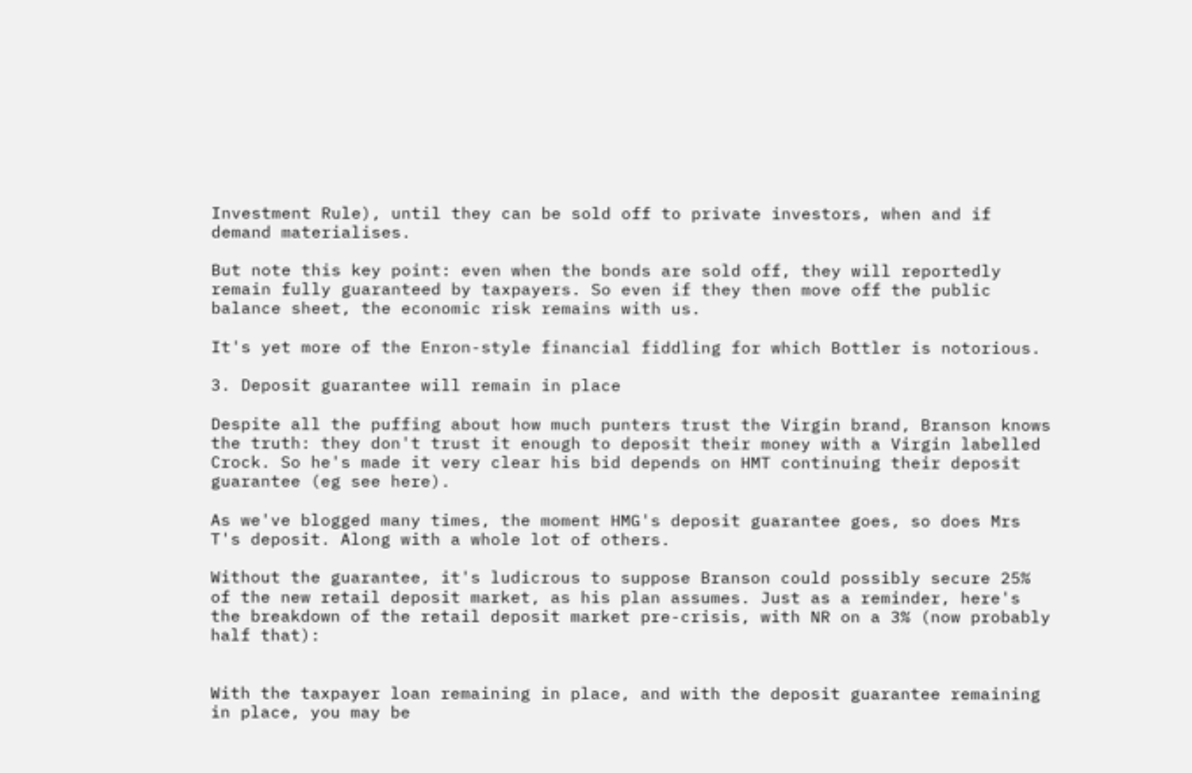Investment Rule), until they can be sold off to private investors, when and if demand materialises.

But note this key point: even when the bonds are sold off, they will reportedly remain fully guaranteed by taxpayers. So even if they then move off the public balance sheet, the economic risk remains with us.

It's yet more of the Enron-style financial fiddling for which Bottler is notorious.

3. Deposit guarantee will remain in place

Despite all the puffing about how much punters trust the Virgin brand, Branson knows the truth: they don't trust it enough to deposit their money with a Virgin labelled Crock. So he's made it very clear his bid depends on HMT continuing their deposit guarantee (eg see here).

As we've blogged many times, the moment HMG's deposit guarantee goes, so does Mrs T's deposit. Along with a whole lot of others.

Without the guarantee, it's ludicrous to suppose Branson could possibly secure 25% of the new retail deposit market, as his plan assumes. Just as a reminder, here's the breakdown of the retail deposit market pre-crisis, with NR on a 3% (now probably half that):


With the taxpayer loan remaining in place, and with the deposit guarantee remaining in place, you may be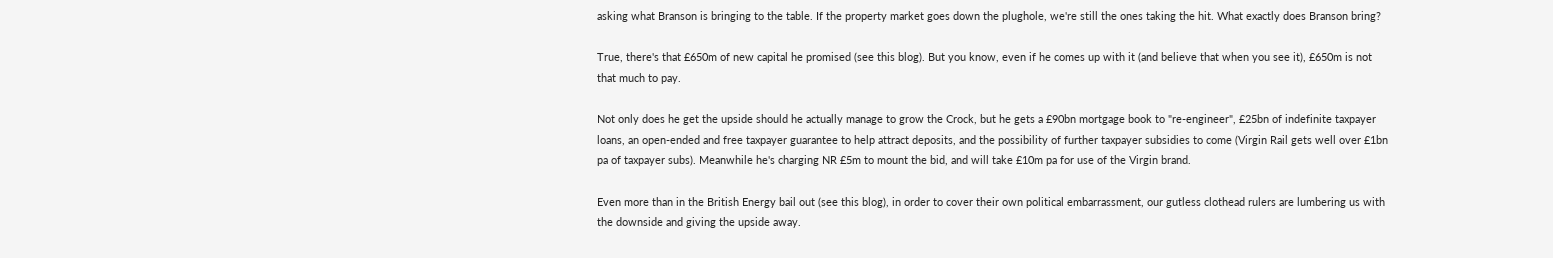asking what Branson is bringing to the table. If the property market goes down the plughole, we're still the ones taking the hit. What exactly does Branson bring?

True, there's that £650m of new capital he promised (see this blog). But you know, even if he comes up with it (and believe that when you see it), £650m is not that much to pay.

Not only does he get the upside should he actually manage to grow the Crock, but he gets a £90bn mortgage book to "re-engineer", £25bn of indefinite taxpayer loans, an open-ended and free taxpayer guarantee to help attract deposits, and the possibility of further taxpayer subsidies to come (Virgin Rail gets well over £1bn pa of taxpayer subs). Meanwhile he's charging NR £5m to mount the bid, and will take £10m pa for use of the Virgin brand.

Even more than in the British Energy bail out (see this blog), in order to cover their own political embarrassment, our gutless clothead rulers are lumbering us with the downside and giving the upside away.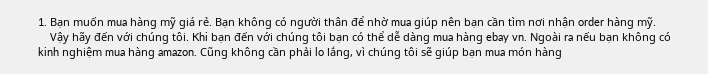1. Bạn muốn mua hàng mỹ giá rẻ. Bạn không có người thân để nhờ mua giúp nên bạn cần tìm nơi nhận order hàng mỹ.
    Vậy hãy đến với chúng tôi. Khi bạn đến với chúng tôi bạn có thể dễ dàng mua hàng ebay vn. Ngoài ra nếu bạn không có kinh nghiệm mua hàng amazon. Cũng không cần phải lo lắng, vì chúng tôi sẽ giúp bạn mua món hàng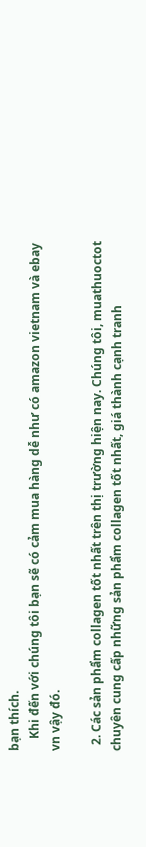bạn thích.
    Khi đến với chúng tôi bạn sẽ có cảm mua hàng dễ như có amazon vietnam và ebay vn vậy đó.

  2. Các sản phẩm collagen tốt nhất trên thị trường hiện nay. Chúng tôi, muathuoctot chuyên cung cấp những sản phẩm collagen tốt nhất, giá thành cạnh tranh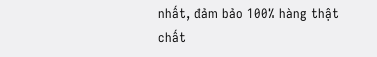nhất, đảm bảo 100% hàng thật chất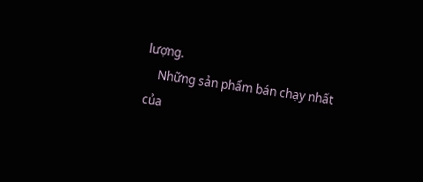lượng.
    Những sản phẩm bán chạy nhất của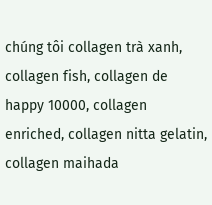chúng tôi collagen trà xanh, collagen fish, collagen de happy 10000, collagen enriched, collagen nitta gelatin, collagen maihada